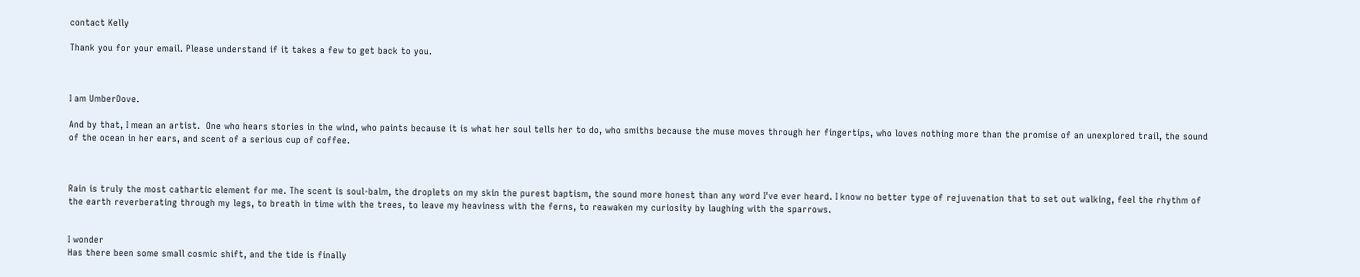contact Kelly

Thank you for your email. Please understand if it takes a few to get back to you.



I am UmberDove.

And by that, I mean an artist.  One who hears stories in the wind, who paints because it is what her soul tells her to do, who smiths because the muse moves through her fingertips, who loves nothing more than the promise of an unexplored trail, the sound of the ocean in her ears, and scent of a serious cup of coffee.



Rain is truly the most cathartic element for me. The scent is soul-balm, the droplets on my skin the purest baptism, the sound more honest than any word I've ever heard. I know no better type of rejuvenation that to set out walking, feel the rhythm of the earth reverberating through my legs, to breath in time with the trees, to leave my heaviness with the ferns, to reawaken my curiosity by laughing with the sparrows.


I wonder
Has there been some small cosmic shift, and the tide is finally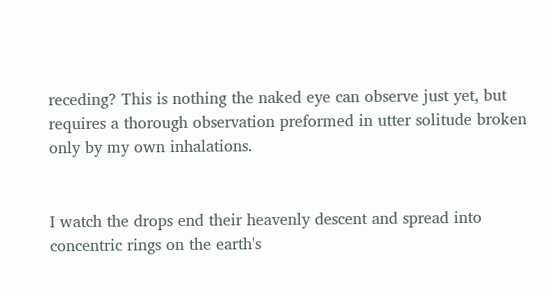receding? This is nothing the naked eye can observe just yet, but requires a thorough observation preformed in utter solitude broken only by my own inhalations.


I watch the drops end their heavenly descent and spread into concentric rings on the earth's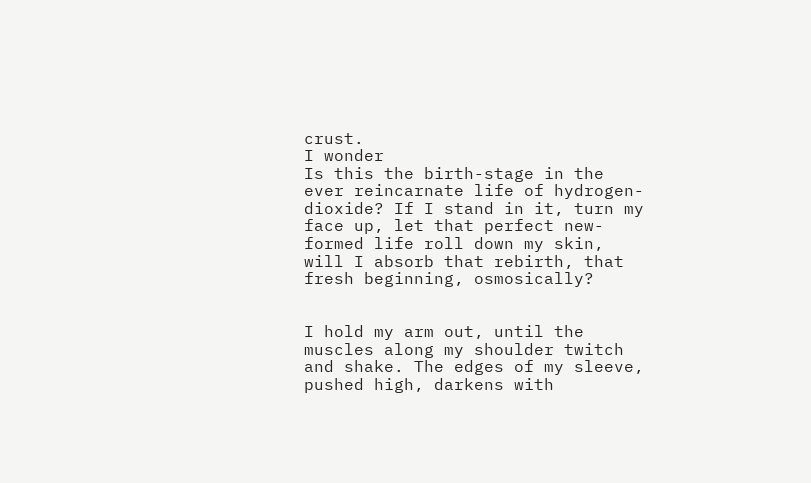crust.
I wonder
Is this the birth-stage in the ever reincarnate life of hydrogen-dioxide? If I stand in it, turn my face up, let that perfect new-formed life roll down my skin, will I absorb that rebirth, that fresh beginning, osmosically?


I hold my arm out, until the muscles along my shoulder twitch and shake. The edges of my sleeve, pushed high, darkens with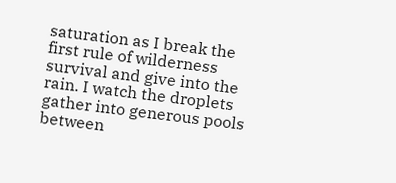saturation as I break the first rule of wilderness survival and give into the rain. I watch the droplets gather into generous pools between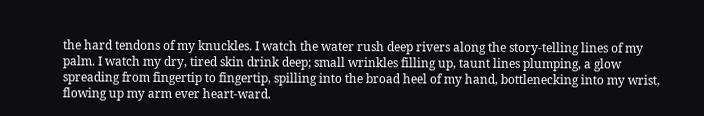the hard tendons of my knuckles. I watch the water rush deep rivers along the story-telling lines of my palm. I watch my dry, tired skin drink deep; small wrinkles filling up, taunt lines plumping, a glow spreading from fingertip to fingertip, spilling into the broad heel of my hand, bottlenecking into my wrist, flowing up my arm ever heart-ward.